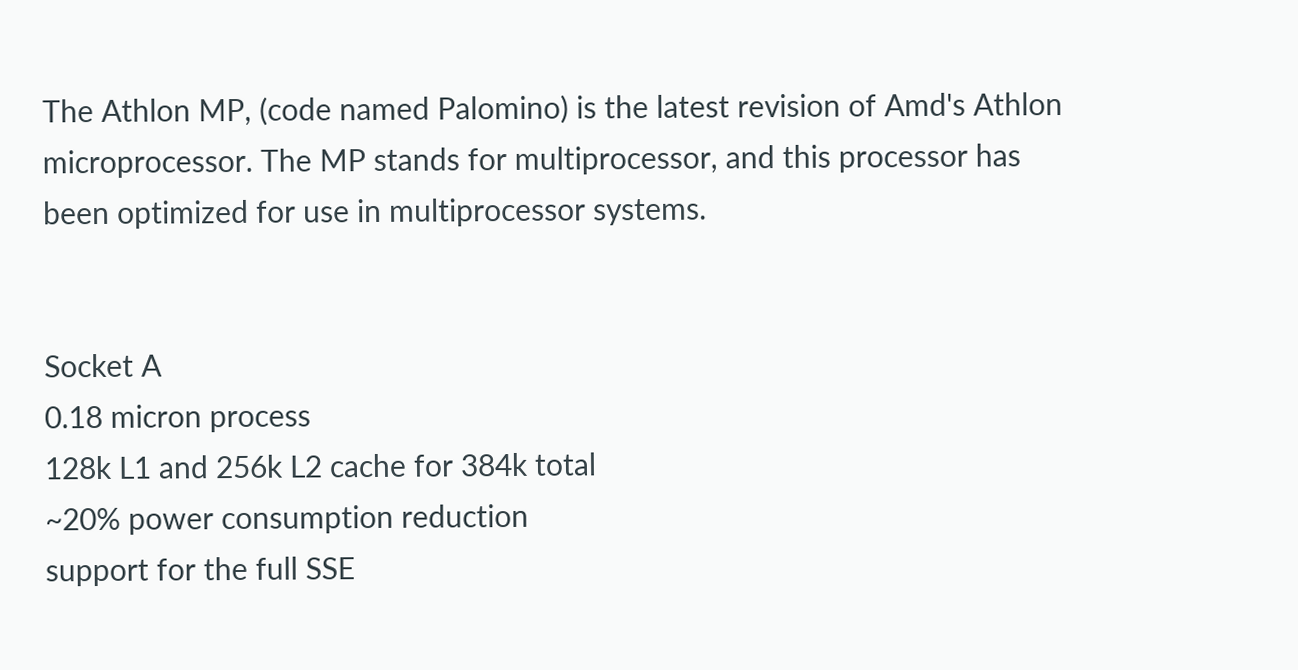The Athlon MP, (code named Palomino) is the latest revision of Amd's Athlon microprocessor. The MP stands for multiprocessor, and this processor has been optimized for use in multiprocessor systems.


Socket A
0.18 micron process
128k L1 and 256k L2 cache for 384k total
~20% power consumption reduction
support for the full SSE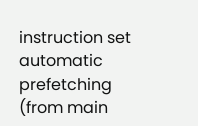instruction set
automatic prefetching (from main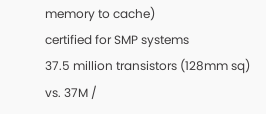memory to cache)
certified for SMP systems
37.5 million transistors (128mm sq) vs. 37M /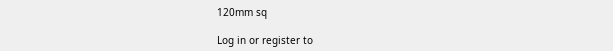120mm sq

Log in or register to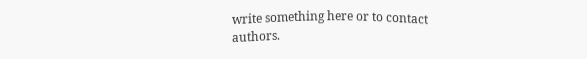write something here or to contact authors.